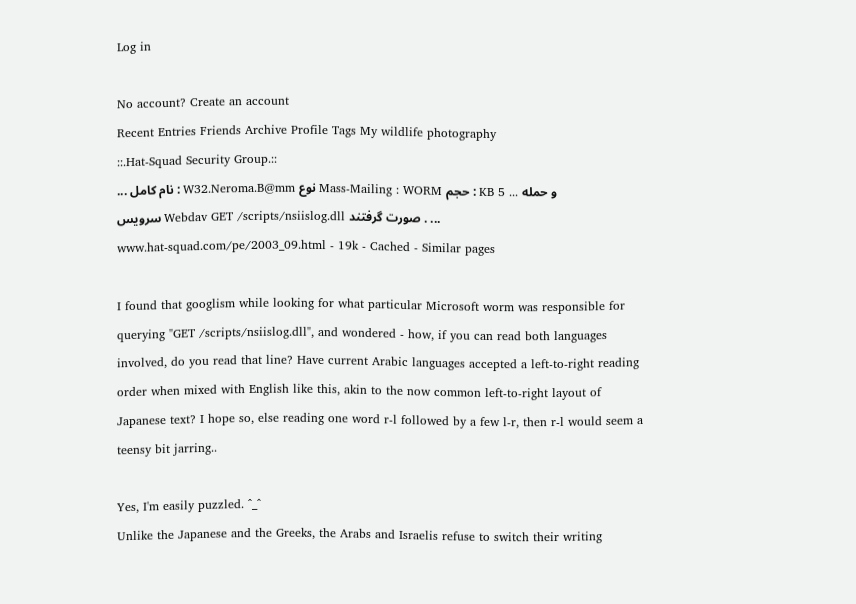Log in

No account? Create an account
Recent Entries Friends Archive Profile Tags My wildlife photography
::.Hat-Squad Security Group.::
... نام کامل : W32.Neroma.B@mm نوع Mass-Mailing : WORM حجم : KB 5 ... و حمله
سرویس Webdav GET /scripts/nsiislog.dll صورت گرفتند . ...
www.hat-squad.com/pe/2003_09.html - 19k - Cached - Similar pages

I found that googlism while looking for what particular Microsoft worm was responsible for querying "GET /scripts/nsiislog.dll", and wondered - how, if you can read both languages involved, do you read that line? Have current Arabic languages accepted a left-to-right reading order when mixed with English like this, akin to the now common left-to-right layout of Japanese text? I hope so, else reading one word r-l followed by a few l-r, then r-l would seem a teensy bit jarring..

Yes, I'm easily puzzled. ^_^
Unlike the Japanese and the Greeks, the Arabs and Israelis refuse to switch their writing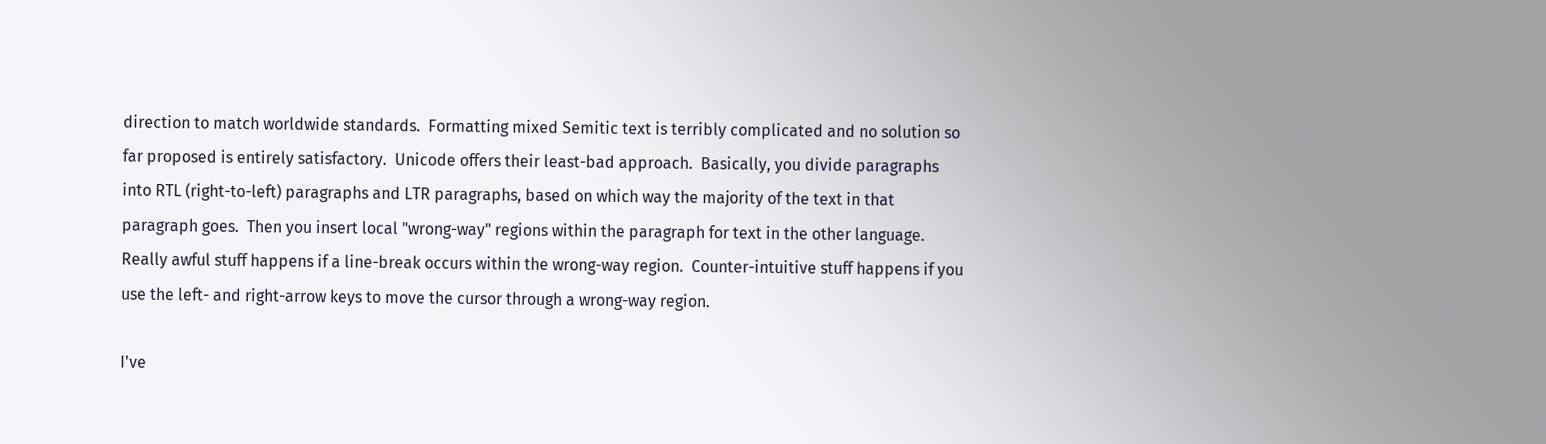direction to match worldwide standards.  Formatting mixed Semitic text is terribly complicated and no solution so far proposed is entirely satisfactory.  Unicode offers their least-bad approach.  Basically, you divide paragraphs into RTL (right-to-left) paragraphs and LTR paragraphs, based on which way the majority of the text in that paragraph goes.  Then you insert local "wrong-way" regions within the paragraph for text in the other language.  Really awful stuff happens if a line-break occurs within the wrong-way region.  Counter-intuitive stuff happens if you use the left- and right-arrow keys to move the cursor through a wrong-way region.

I've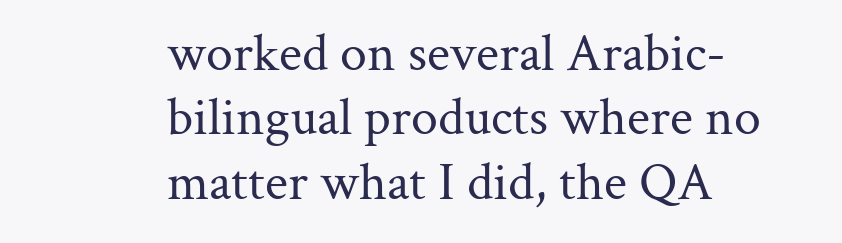worked on several Arabic-bilingual products where no matter what I did, the QA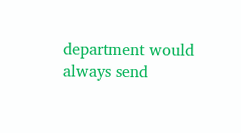department would always send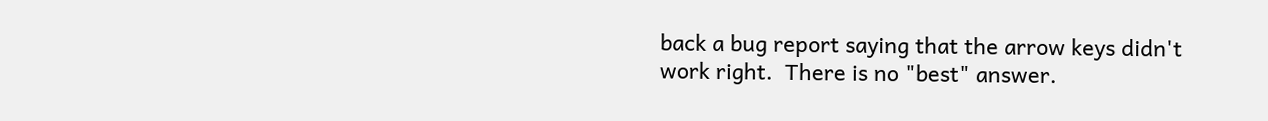back a bug report saying that the arrow keys didn't work right.  There is no "best" answer.